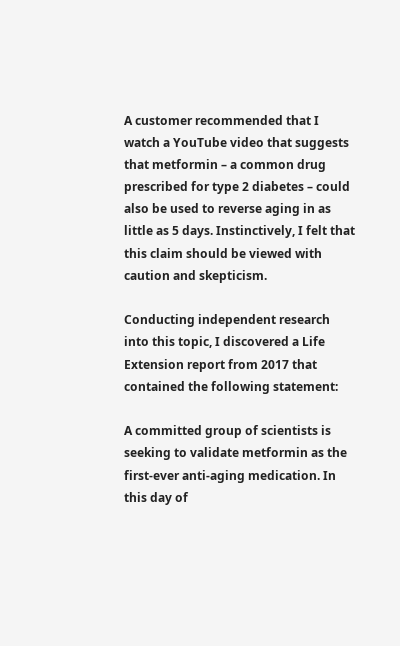A customer recommended that I watch a YouTube video that suggests that metformin – a common drug prescribed for type 2 diabetes – could also be used to reverse aging in as little as 5 days. Instinctively, I felt that this claim should be viewed with caution and skepticism.

Conducting independent research into this topic, I discovered a Life Extension report from 2017 that contained the following statement:

A committed group of scientists is seeking to validate metformin as the first-ever anti-aging medication. In this day of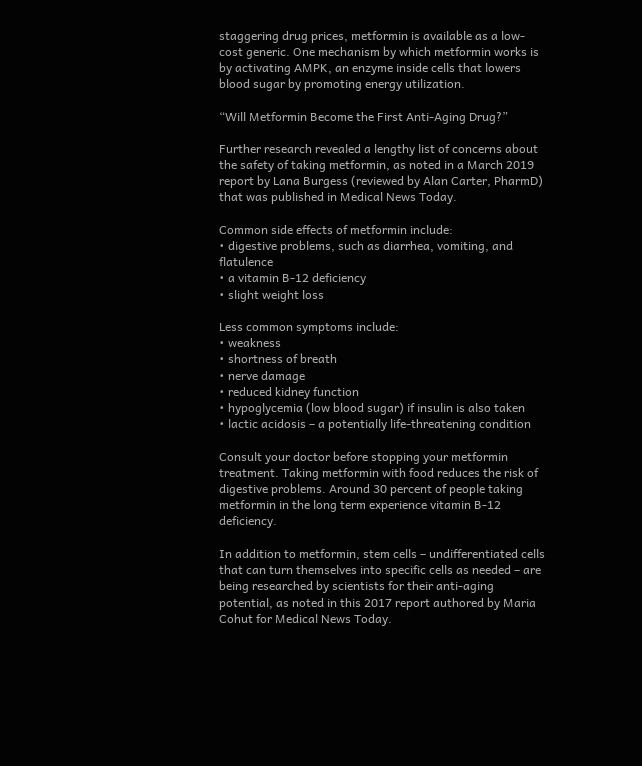staggering drug prices, metformin is available as a low-cost generic. One mechanism by which metformin works is by activating AMPK, an enzyme inside cells that lowers blood sugar by promoting energy utilization.

“Will Metformin Become the First Anti-Aging Drug?”

Further research revealed a lengthy list of concerns about the safety of taking metformin, as noted in a March 2019 report by Lana Burgess (reviewed by Alan Carter, PharmD) that was published in Medical News Today.

Common side effects of metformin include:
• digestive problems, such as diarrhea, vomiting, and flatulence
• a vitamin B-12 deficiency
• slight weight loss

Less common symptoms include:
• weakness
• shortness of breath
• nerve damage
• reduced kidney function
• hypoglycemia (low blood sugar) if insulin is also taken
• lactic acidosis – a potentially life-threatening condition

Consult your doctor before stopping your metformin treatment. Taking metformin with food reduces the risk of digestive problems. Around 30 percent of people taking metformin in the long term experience vitamin B-12 deficiency.

In addition to metformin, stem cells – undifferentiated cells that can turn themselves into specific cells as needed – are being researched by scientists for their anti-aging potential, as noted in this 2017 report authored by Maria Cohut for Medical News Today.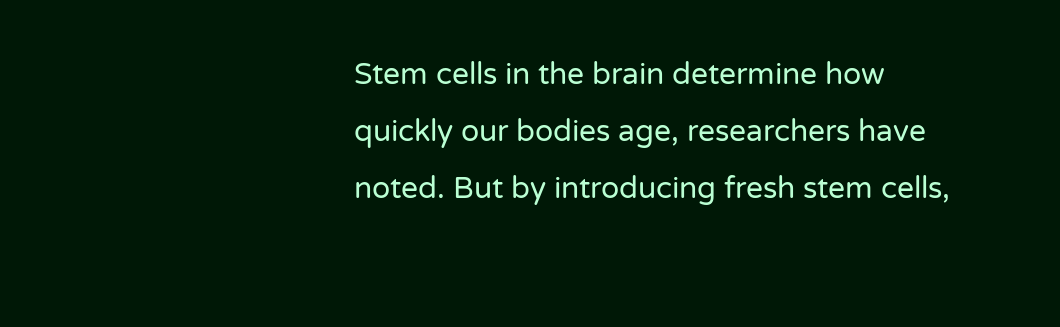Stem cells in the brain determine how quickly our bodies age, researchers have noted. But by introducing fresh stem cells,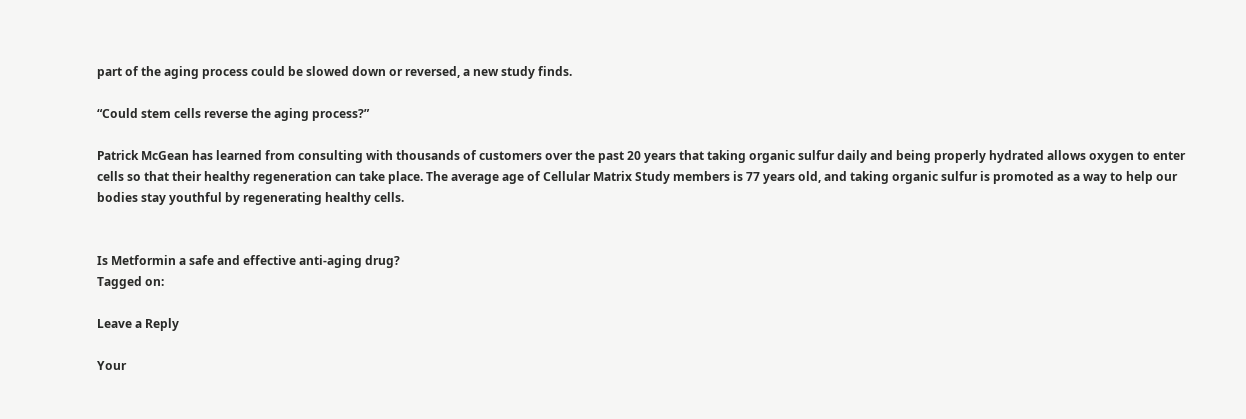part of the aging process could be slowed down or reversed, a new study finds.

“Could stem cells reverse the aging process?”

Patrick McGean has learned from consulting with thousands of customers over the past 20 years that taking organic sulfur daily and being properly hydrated allows oxygen to enter cells so that their healthy regeneration can take place. The average age of Cellular Matrix Study members is 77 years old, and taking organic sulfur is promoted as a way to help our bodies stay youthful by regenerating healthy cells.


Is Metformin a safe and effective anti-aging drug?
Tagged on:

Leave a Reply

Your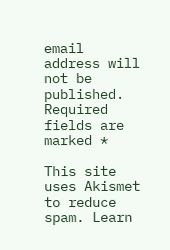email address will not be published. Required fields are marked *

This site uses Akismet to reduce spam. Learn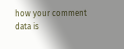how your comment data is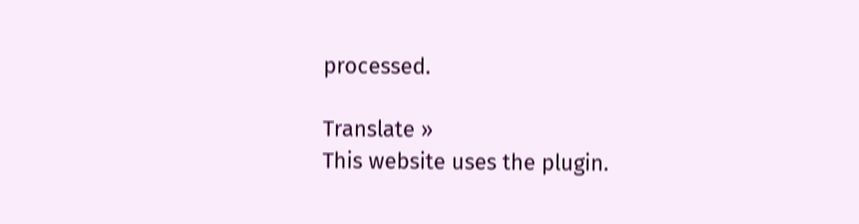processed.

Translate »
This website uses the plugin.